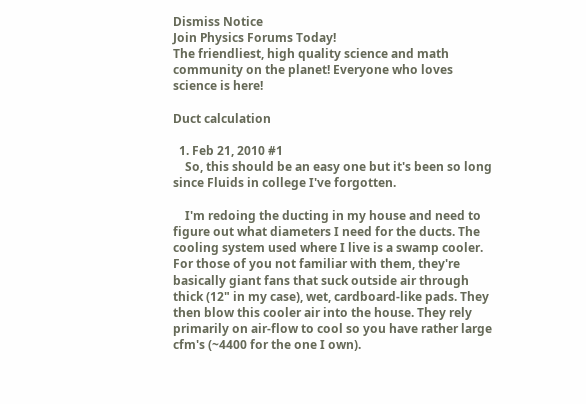Dismiss Notice
Join Physics Forums Today!
The friendliest, high quality science and math community on the planet! Everyone who loves science is here!

Duct calculation

  1. Feb 21, 2010 #1
    So, this should be an easy one but it's been so long since Fluids in college I've forgotten.

    I'm redoing the ducting in my house and need to figure out what diameters I need for the ducts. The cooling system used where I live is a swamp cooler. For those of you not familiar with them, they're basically giant fans that suck outside air through thick (12" in my case), wet, cardboard-like pads. They then blow this cooler air into the house. They rely primarily on air-flow to cool so you have rather large cfm's (~4400 for the one I own).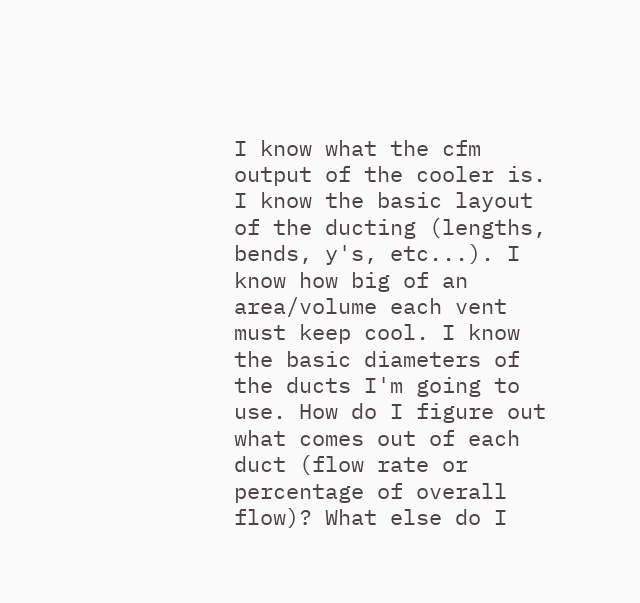I know what the cfm output of the cooler is. I know the basic layout of the ducting (lengths, bends, y's, etc...). I know how big of an area/volume each vent must keep cool. I know the basic diameters of the ducts I'm going to use. How do I figure out what comes out of each duct (flow rate or percentage of overall flow)? What else do I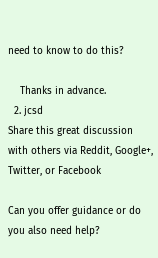need to know to do this?

    Thanks in advance.
  2. jcsd
Share this great discussion with others via Reddit, Google+, Twitter, or Facebook

Can you offer guidance or do you also need help?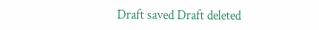Draft saved Draft deleted